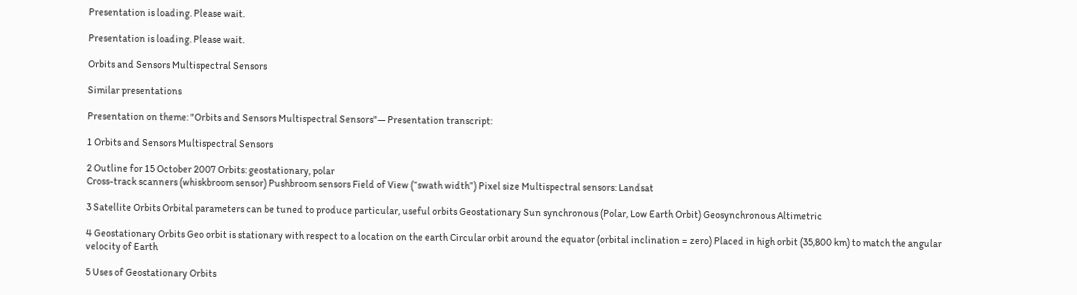Presentation is loading. Please wait.

Presentation is loading. Please wait.

Orbits and Sensors Multispectral Sensors

Similar presentations

Presentation on theme: "Orbits and Sensors Multispectral Sensors"— Presentation transcript:

1 Orbits and Sensors Multispectral Sensors

2 Outline for 15 October 2007 Orbits: geostationary, polar
Cross-track scanners (whiskbroom sensor) Pushbroom sensors Field of View (“swath width”) Pixel size Multispectral sensors: Landsat

3 Satellite Orbits Orbital parameters can be tuned to produce particular, useful orbits Geostationary Sun synchronous (Polar, Low Earth Orbit) Geosynchronous Altimetric

4 Geostationary Orbits Geo orbit is stationary with respect to a location on the earth Circular orbit around the equator (orbital inclination = zero) Placed in high orbit (35,800 km) to match the angular velocity of Earth

5 Uses of Geostationary Orbits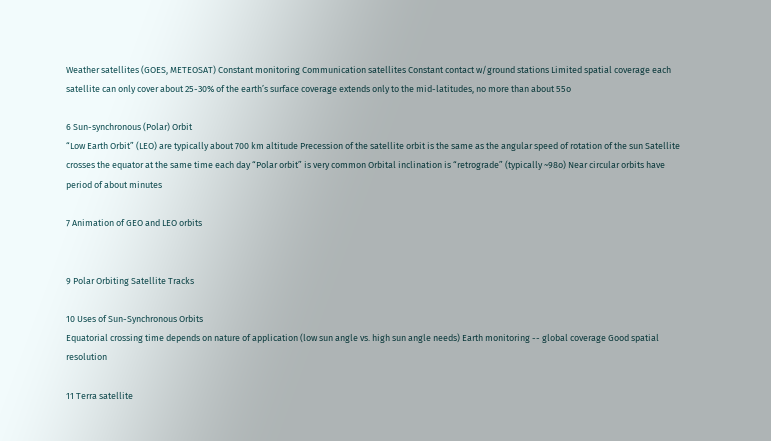Weather satellites (GOES, METEOSAT) Constant monitoring Communication satellites Constant contact w/ground stations Limited spatial coverage each satellite can only cover about 25-30% of the earth’s surface coverage extends only to the mid-latitudes, no more than about 55o

6 Sun-synchronous (Polar) Orbit
“Low Earth Orbit” (LEO) are typically about 700 km altitude Precession of the satellite orbit is the same as the angular speed of rotation of the sun Satellite crosses the equator at the same time each day “Polar orbit” is very common Orbital inclination is “retrograde” (typically ~98o) Near circular orbits have period of about minutes

7 Animation of GEO and LEO orbits


9 Polar Orbiting Satellite Tracks

10 Uses of Sun-Synchronous Orbits
Equatorial crossing time depends on nature of application (low sun angle vs. high sun angle needs) Earth monitoring -- global coverage Good spatial resolution

11 Terra satellite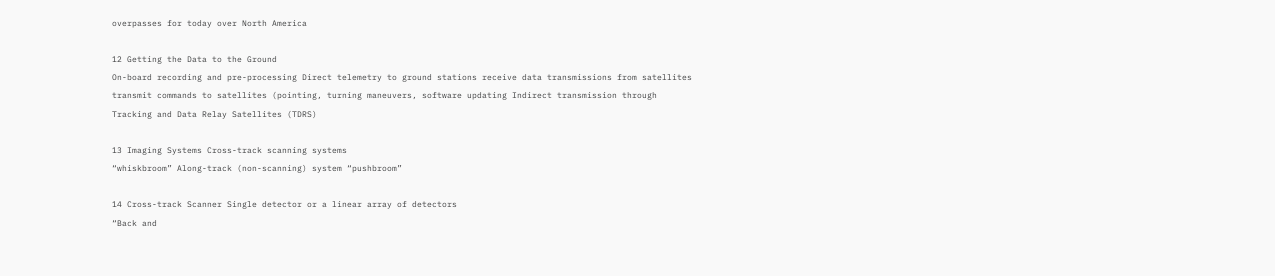overpasses for today over North America

12 Getting the Data to the Ground
On-board recording and pre-processing Direct telemetry to ground stations receive data transmissions from satellites transmit commands to satellites (pointing, turning maneuvers, software updating Indirect transmission through Tracking and Data Relay Satellites (TDRS)

13 Imaging Systems Cross-track scanning systems
“whiskbroom” Along-track (non-scanning) system “pushbroom”

14 Cross-track Scanner Single detector or a linear array of detectors
“Back and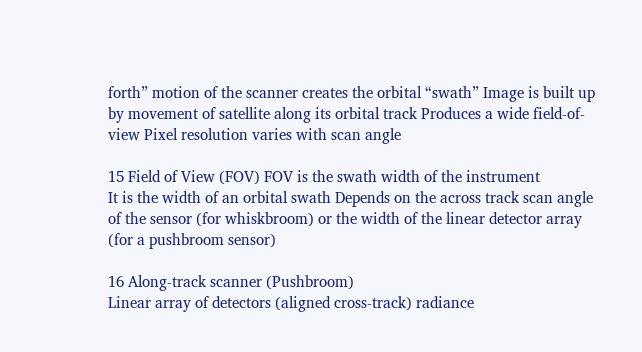forth” motion of the scanner creates the orbital “swath” Image is built up by movement of satellite along its orbital track Produces a wide field-of-view Pixel resolution varies with scan angle

15 Field of View (FOV) FOV is the swath width of the instrument
It is the width of an orbital swath Depends on the across track scan angle of the sensor (for whiskbroom) or the width of the linear detector array (for a pushbroom sensor)

16 Along-track scanner (Pushbroom)
Linear array of detectors (aligned cross-track) radiance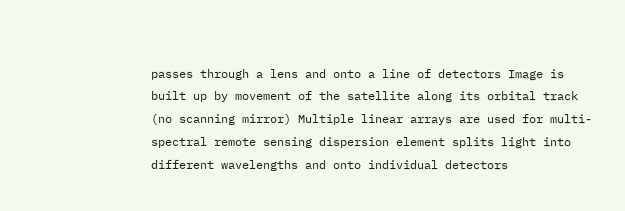passes through a lens and onto a line of detectors Image is built up by movement of the satellite along its orbital track (no scanning mirror) Multiple linear arrays are used for multi-spectral remote sensing dispersion element splits light into different wavelengths and onto individual detectors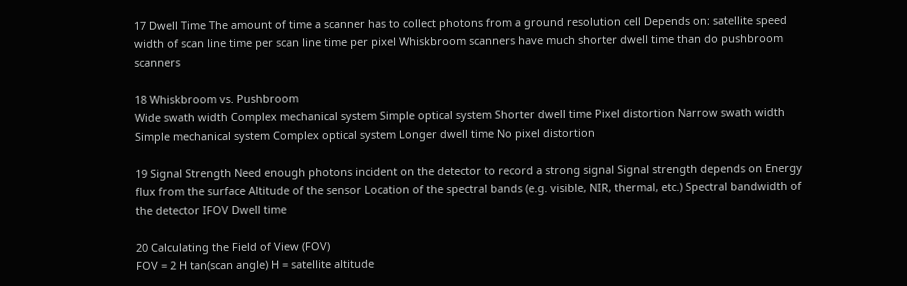17 Dwell Time The amount of time a scanner has to collect photons from a ground resolution cell Depends on: satellite speed width of scan line time per scan line time per pixel Whiskbroom scanners have much shorter dwell time than do pushbroom scanners

18 Whiskbroom vs. Pushbroom
Wide swath width Complex mechanical system Simple optical system Shorter dwell time Pixel distortion Narrow swath width Simple mechanical system Complex optical system Longer dwell time No pixel distortion

19 Signal Strength Need enough photons incident on the detector to record a strong signal Signal strength depends on Energy flux from the surface Altitude of the sensor Location of the spectral bands (e.g. visible, NIR, thermal, etc.) Spectral bandwidth of the detector IFOV Dwell time

20 Calculating the Field of View (FOV)
FOV = 2 H tan(scan angle) H = satellite altitude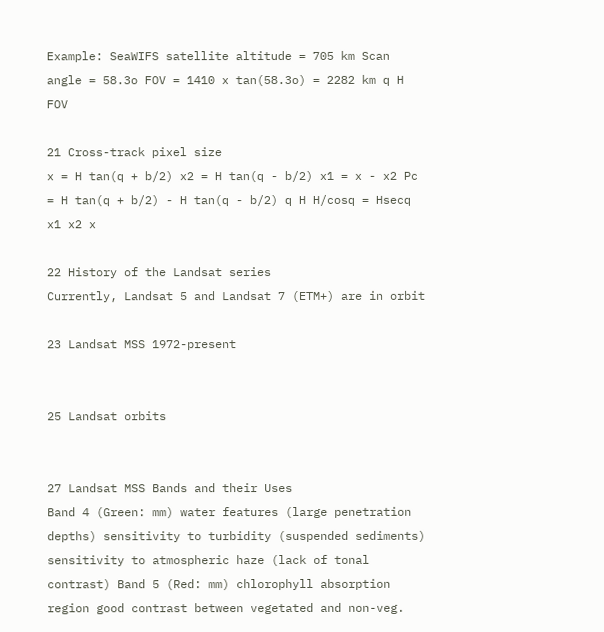Example: SeaWIFS satellite altitude = 705 km Scan angle = 58.3o FOV = 1410 x tan(58.3o) = 2282 km q H FOV

21 Cross-track pixel size
x = H tan(q + b/2) x2 = H tan(q - b/2) x1 = x - x2 Pc = H tan(q + b/2) - H tan(q - b/2) q H H/cosq = Hsecq x1 x2 x

22 History of the Landsat series
Currently, Landsat 5 and Landsat 7 (ETM+) are in orbit

23 Landsat MSS 1972-present


25 Landsat orbits


27 Landsat MSS Bands and their Uses
Band 4 (Green: mm) water features (large penetration depths) sensitivity to turbidity (suspended sediments) sensitivity to atmospheric haze (lack of tonal contrast) Band 5 (Red: mm) chlorophyll absorption region good contrast between vegetated and non-veg.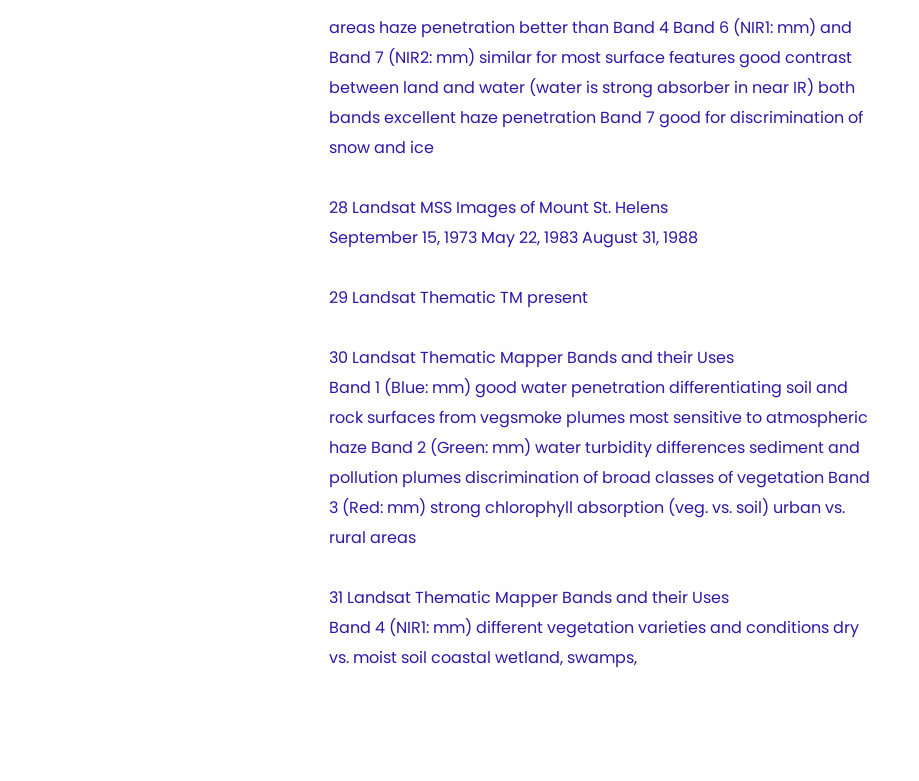areas haze penetration better than Band 4 Band 6 (NIR1: mm) and Band 7 (NIR2: mm) similar for most surface features good contrast between land and water (water is strong absorber in near IR) both bands excellent haze penetration Band 7 good for discrimination of snow and ice

28 Landsat MSS Images of Mount St. Helens
September 15, 1973 May 22, 1983 August 31, 1988

29 Landsat Thematic TM present

30 Landsat Thematic Mapper Bands and their Uses
Band 1 (Blue: mm) good water penetration differentiating soil and rock surfaces from vegsmoke plumes most sensitive to atmospheric haze Band 2 (Green: mm) water turbidity differences sediment and pollution plumes discrimination of broad classes of vegetation Band 3 (Red: mm) strong chlorophyll absorption (veg. vs. soil) urban vs. rural areas

31 Landsat Thematic Mapper Bands and their Uses
Band 4 (NIR1: mm) different vegetation varieties and conditions dry vs. moist soil coastal wetland, swamps,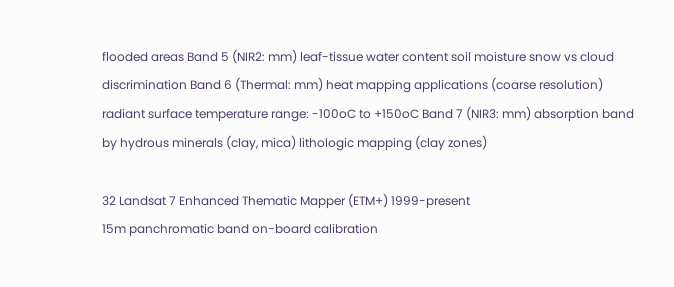flooded areas Band 5 (NIR2: mm) leaf-tissue water content soil moisture snow vs cloud discrimination Band 6 (Thermal: mm) heat mapping applications (coarse resolution) radiant surface temperature range: -100oC to +150oC Band 7 (NIR3: mm) absorption band by hydrous minerals (clay, mica) lithologic mapping (clay zones)

32 Landsat 7 Enhanced Thematic Mapper (ETM+) 1999-present
15m panchromatic band on-board calibration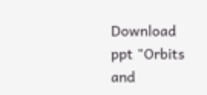Download ppt "Orbits and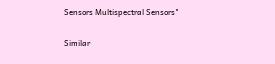Sensors Multispectral Sensors"

Similar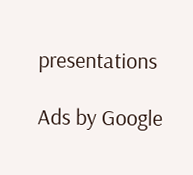presentations

Ads by Google